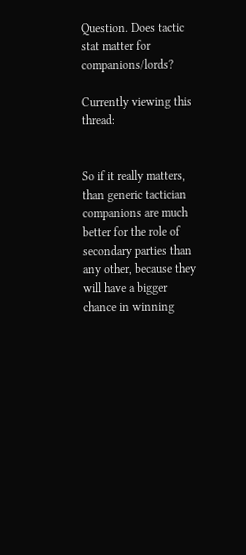Question. Does tactic stat matter for companions/lords?

Currently viewing this thread:


So if it really matters, than generic tactician companions are much better for the role of secondary parties than any other, because they will have a bigger chance in winning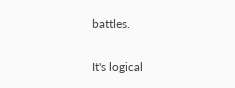battles.

It's logical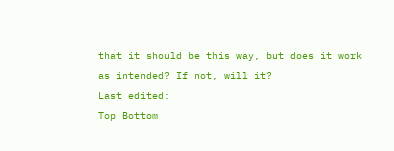that it should be this way, but does it work as intended? If not, will it?
Last edited:
Top Bottom